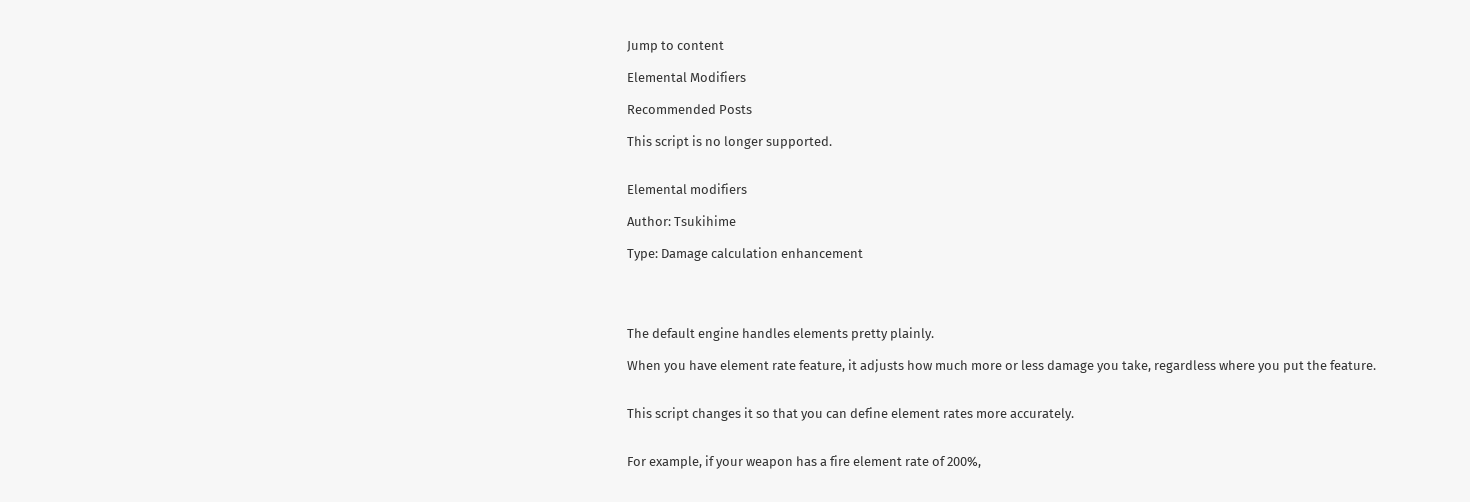Jump to content

Elemental Modifiers

Recommended Posts

This script is no longer supported.


Elemental modifiers

Author: Tsukihime

Type: Damage calculation enhancement




The default engine handles elements pretty plainly.

When you have element rate feature, it adjusts how much more or less damage you take, regardless where you put the feature.


This script changes it so that you can define element rates more accurately.


For example, if your weapon has a fire element rate of 200%,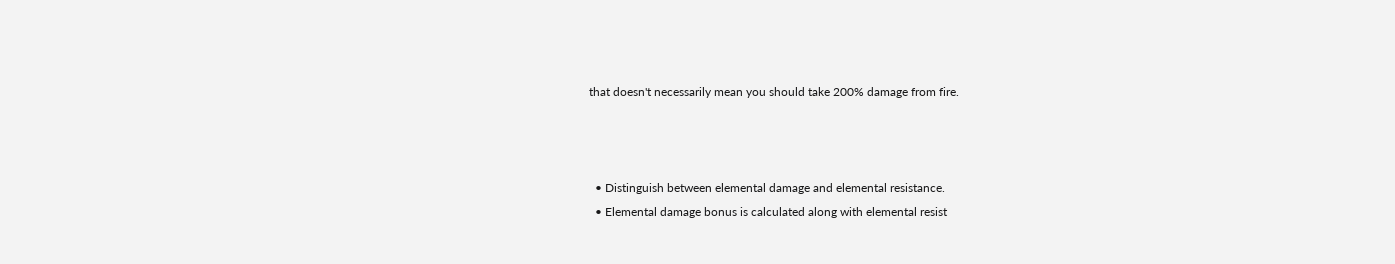that doesn't necessarily mean you should take 200% damage from fire.



  • Distinguish between elemental damage and elemental resistance.
  • Elemental damage bonus is calculated along with elemental resist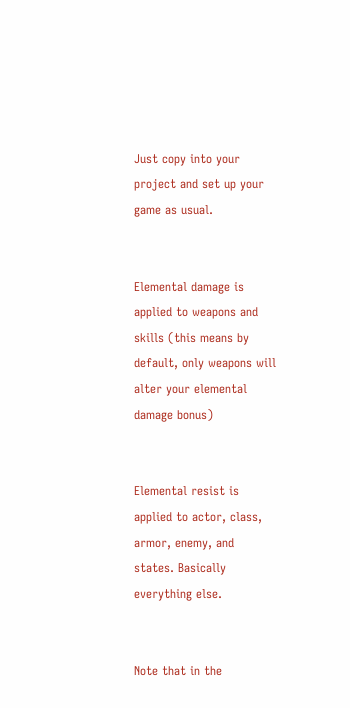Just copy into your project and set up your game as usual.


Elemental damage is applied to weapons and skills (this means by default, only weapons will alter your elemental damage bonus)


Elemental resist is applied to actor, class, armor, enemy, and states. Basically everything else.


Note that in the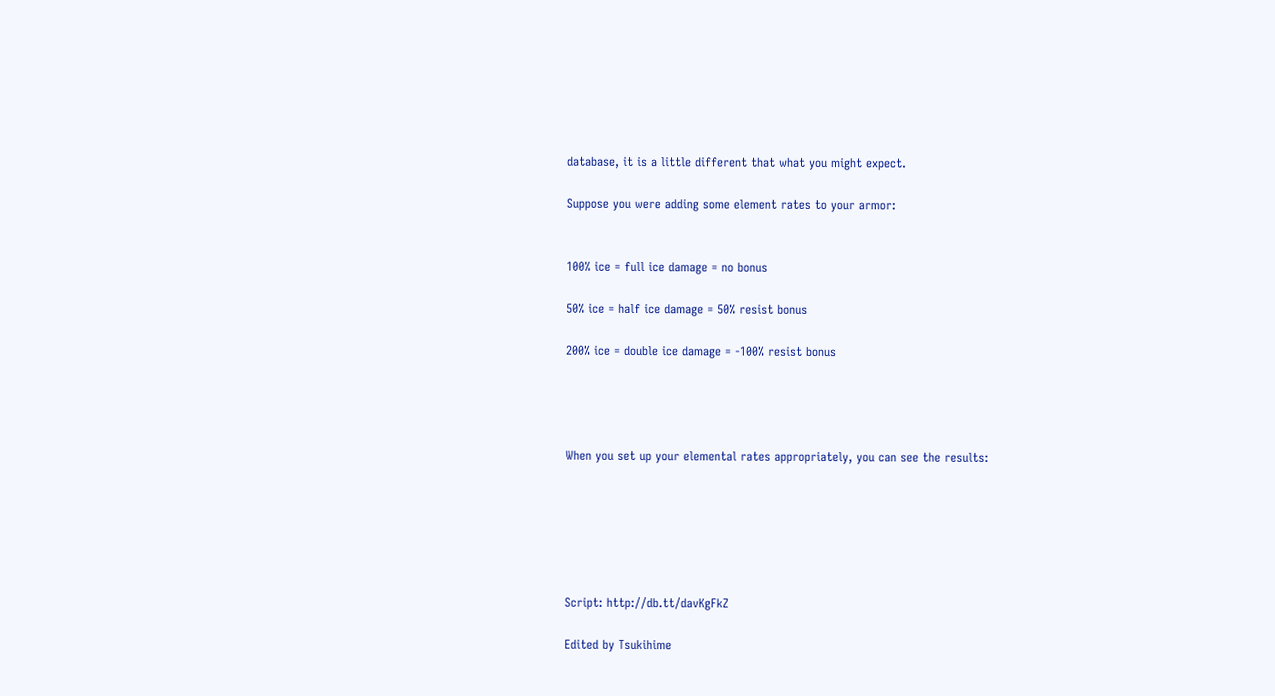database, it is a little different that what you might expect.

Suppose you were adding some element rates to your armor:


100% ice = full ice damage = no bonus

50% ice = half ice damage = 50% resist bonus

200% ice = double ice damage = -100% resist bonus




When you set up your elemental rates appropriately, you can see the results:






Script: http://db.tt/davKgFkZ

Edited by Tsukihime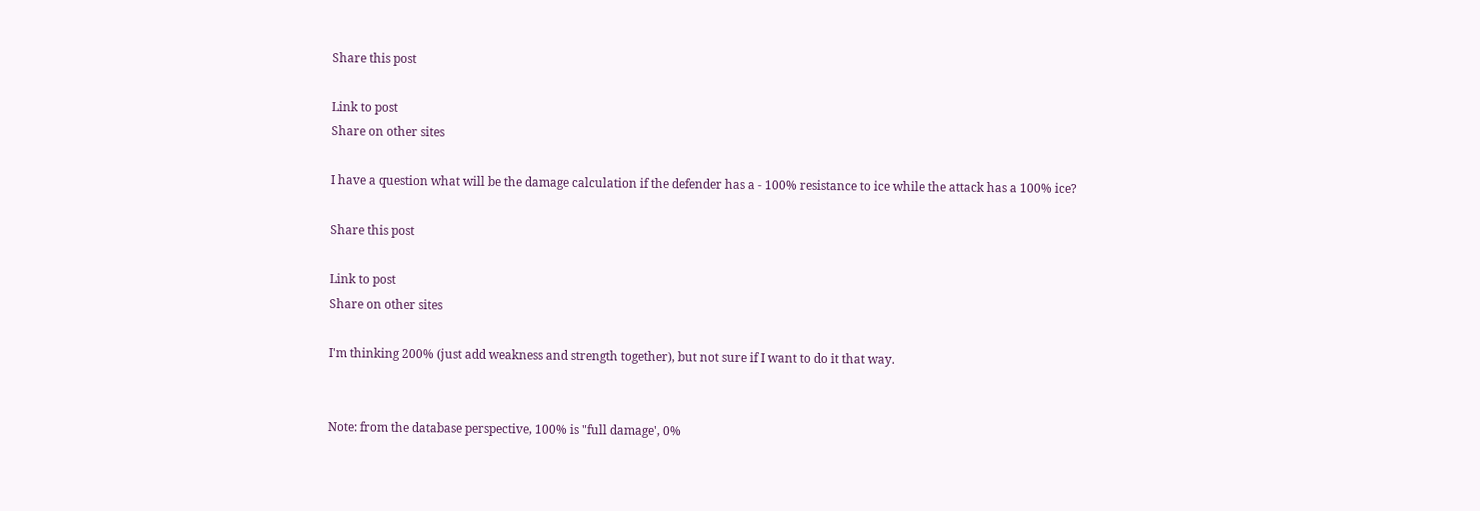Share this post

Link to post
Share on other sites

I have a question what will be the damage calculation if the defender has a - 100% resistance to ice while the attack has a 100% ice?

Share this post

Link to post
Share on other sites

I'm thinking 200% (just add weakness and strength together), but not sure if I want to do it that way.


Note: from the database perspective, 100% is "full damage', 0%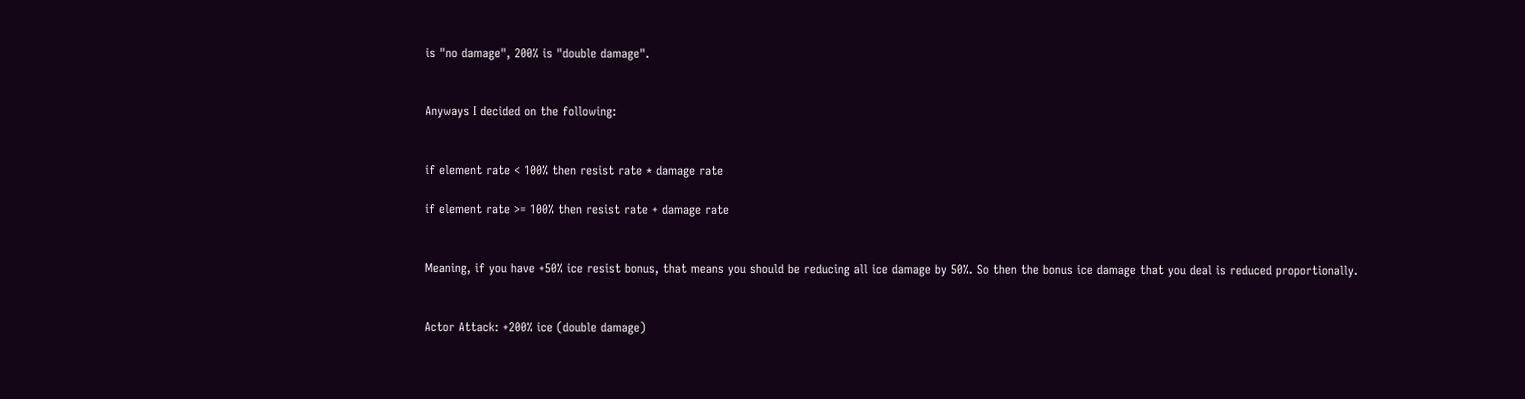is "no damage", 200% is "double damage".


Anyways I decided on the following:


if element rate < 100% then resist rate * damage rate

if element rate >= 100% then resist rate + damage rate


Meaning, if you have +50% ice resist bonus, that means you should be reducing all ice damage by 50%. So then the bonus ice damage that you deal is reduced proportionally.


Actor Attack: +200% ice (double damage)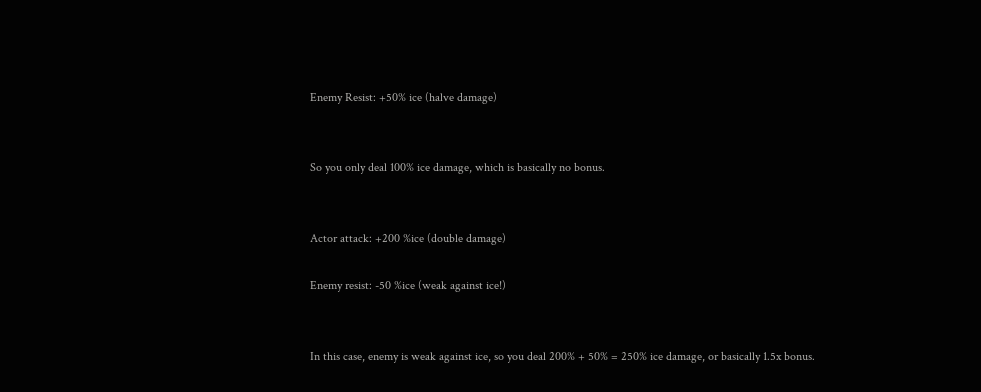Enemy Resist: +50% ice (halve damage)


So you only deal 100% ice damage, which is basically no bonus.


Actor attack: +200 %ice (double damage)

Enemy resist: -50 %ice (weak against ice!)


In this case, enemy is weak against ice, so you deal 200% + 50% = 250% ice damage, or basically 1.5x bonus.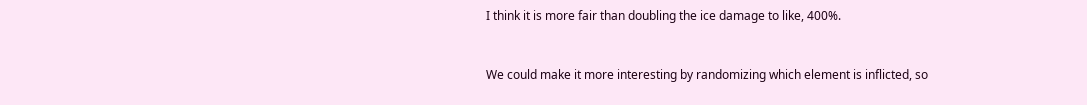I think it is more fair than doubling the ice damage to like, 400%.


We could make it more interesting by randomizing which element is inflicted, so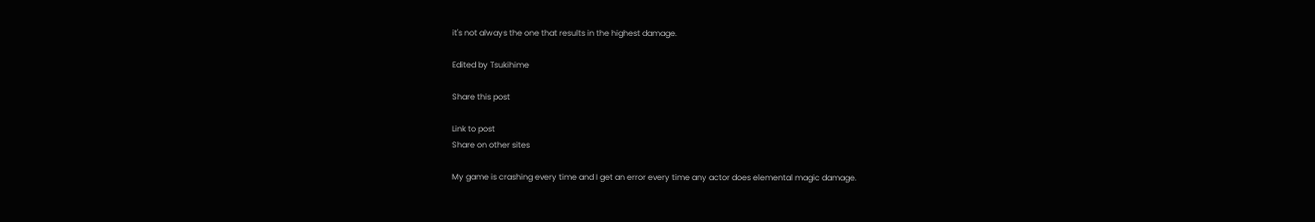it's not always the one that results in the highest damage.

Edited by Tsukihime

Share this post

Link to post
Share on other sites

My game is crashing every time and I get an error every time any actor does elemental magic damage.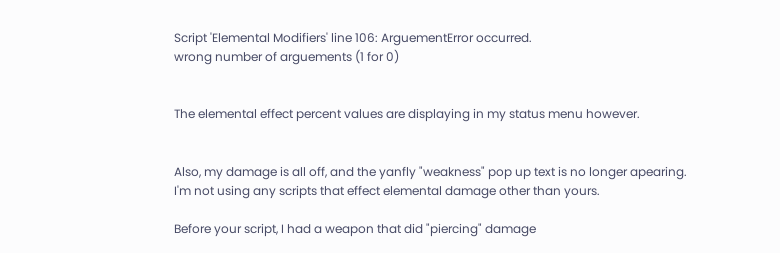Script 'Elemental Modifiers' line 106: ArguementError occurred.
wrong number of arguements (1 for 0)


The elemental effect percent values are displaying in my status menu however.


Also, my damage is all off, and the yanfly "weakness" pop up text is no longer apearing. I'm not using any scripts that effect elemental damage other than yours.

Before your script, I had a weapon that did "piercing" damage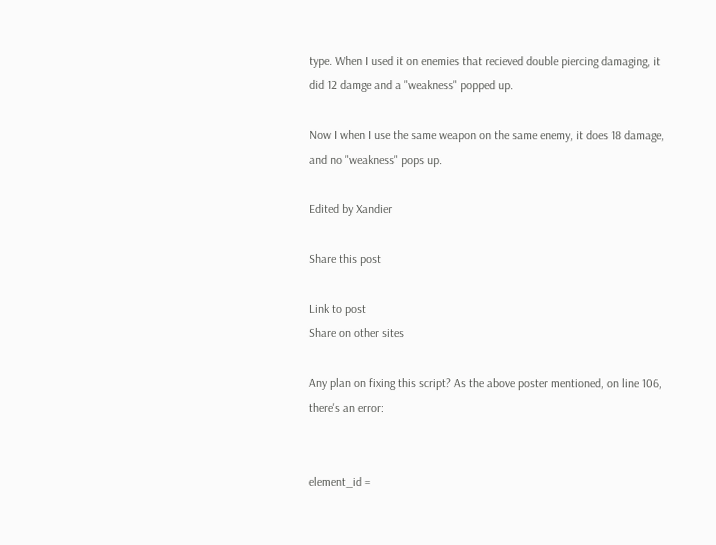type. When I used it on enemies that recieved double piercing damaging, it did 12 damge and a "weakness" popped up.

Now I when I use the same weapon on the same enemy, it does 18 damage, and no "weakness" pops up.

Edited by Xandier

Share this post

Link to post
Share on other sites

Any plan on fixing this script? As the above poster mentioned, on line 106, there's an error:


element_id =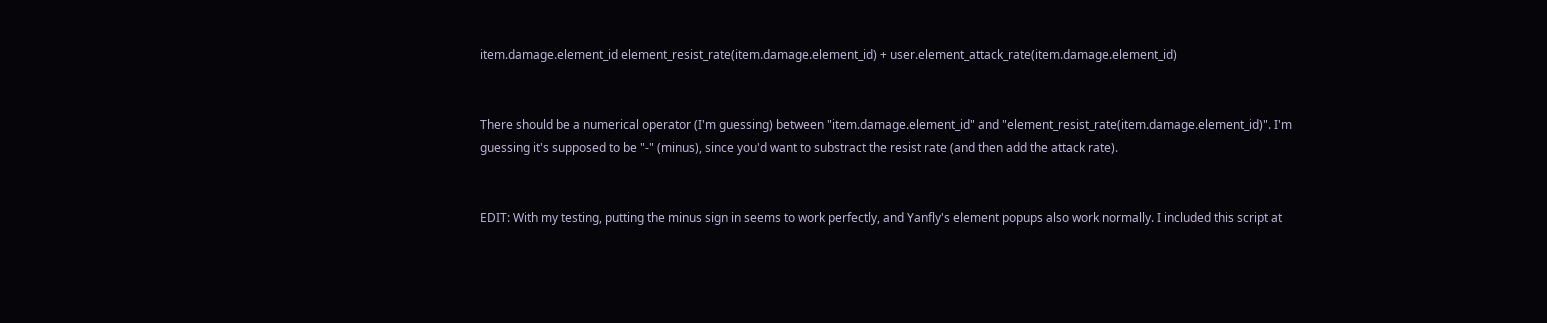item.damage.element_id element_resist_rate(item.damage.element_id) + user.element_attack_rate(item.damage.element_id)


There should be a numerical operator (I'm guessing) between "item.damage.element_id" and "element_resist_rate(item.damage.element_id)". I'm guessing it's supposed to be "-" (minus), since you'd want to substract the resist rate (and then add the attack rate).


EDIT: With my testing, putting the minus sign in seems to work perfectly, and Yanfly's element popups also work normally. I included this script at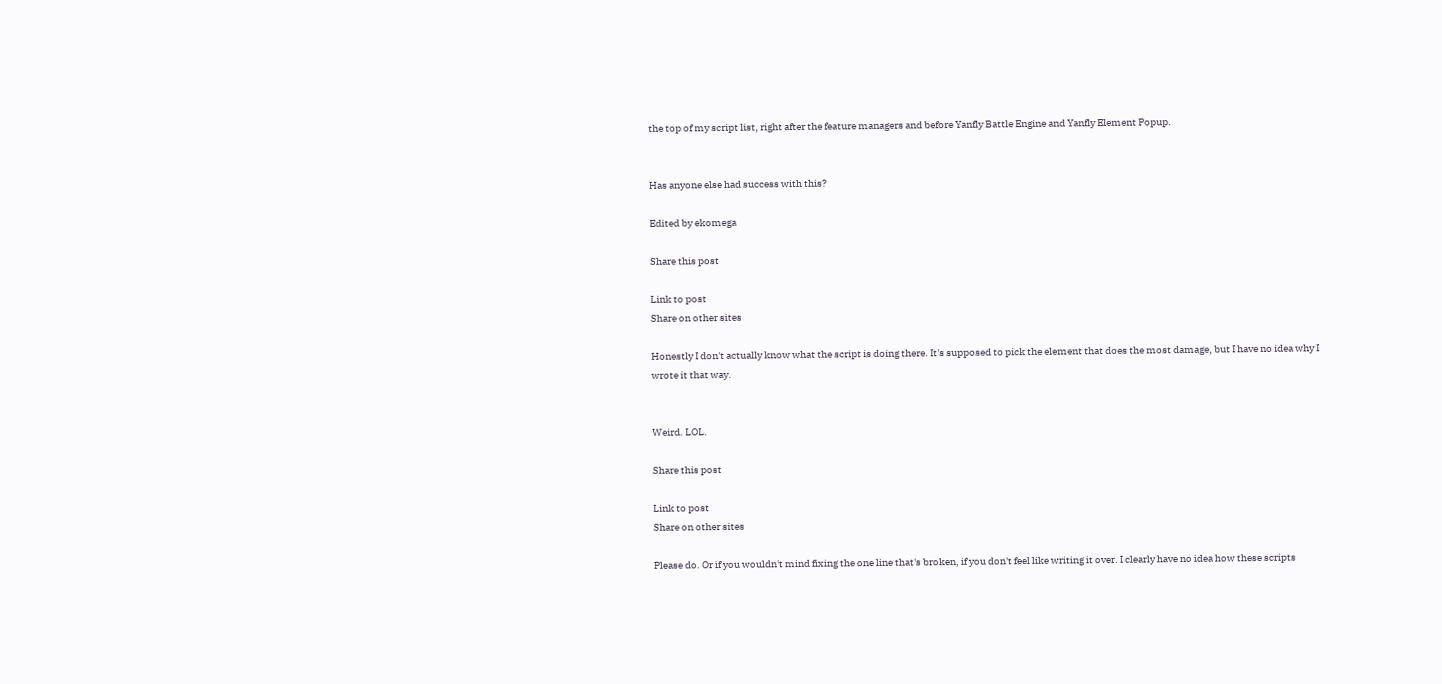the top of my script list, right after the feature managers and before Yanfly Battle Engine and Yanfly Element Popup.


Has anyone else had success with this?

Edited by ekomega

Share this post

Link to post
Share on other sites

Honestly I don't actually know what the script is doing there. It's supposed to pick the element that does the most damage, but I have no idea why I wrote it that way.


Weird. LOL.

Share this post

Link to post
Share on other sites

Please do. Or if you wouldn't mind fixing the one line that's broken, if you don't feel like writing it over. I clearly have no idea how these scripts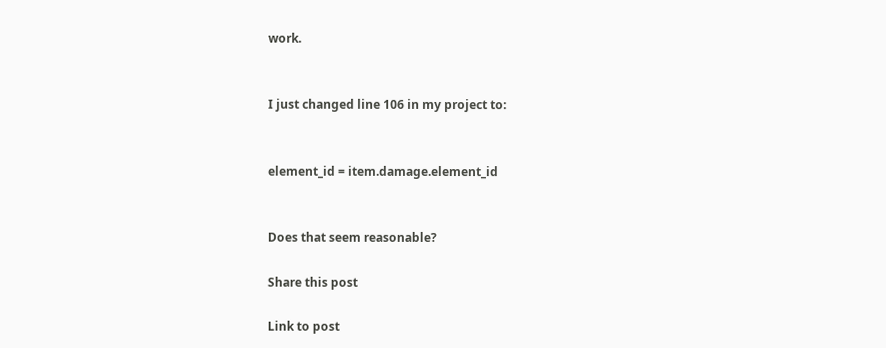work.


I just changed line 106 in my project to:


element_id = item.damage.element_id


Does that seem reasonable?

Share this post

Link to post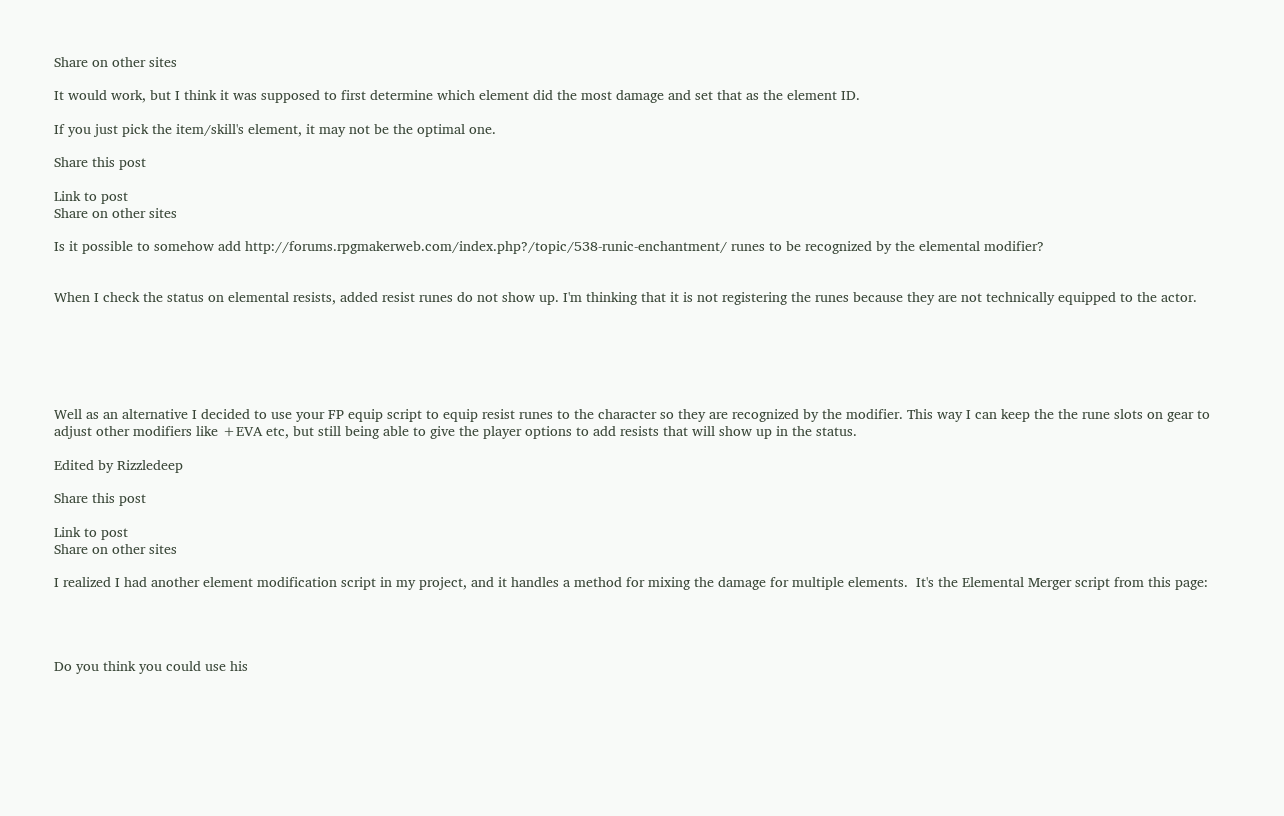Share on other sites

It would work, but I think it was supposed to first determine which element did the most damage and set that as the element ID.

If you just pick the item/skill's element, it may not be the optimal one.

Share this post

Link to post
Share on other sites

Is it possible to somehow add http://forums.rpgmakerweb.com/index.php?/topic/538-runic-enchantment/ runes to be recognized by the elemental modifier?


When I check the status on elemental resists, added resist runes do not show up. I'm thinking that it is not registering the runes because they are not technically equipped to the actor.






Well as an alternative I decided to use your FP equip script to equip resist runes to the character so they are recognized by the modifier. This way I can keep the the rune slots on gear to adjust other modifiers like +EVA etc, but still being able to give the player options to add resists that will show up in the status.

Edited by Rizzledeep

Share this post

Link to post
Share on other sites

I realized I had another element modification script in my project, and it handles a method for mixing the damage for multiple elements.  It's the Elemental Merger script from this page:




Do you think you could use his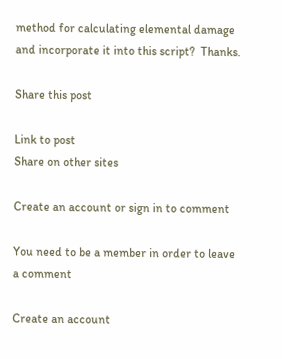method for calculating elemental damage and incorporate it into this script?  Thanks.

Share this post

Link to post
Share on other sites

Create an account or sign in to comment

You need to be a member in order to leave a comment

Create an account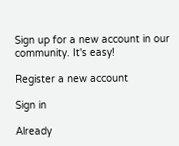Sign up for a new account in our community. It's easy!

Register a new account

Sign in

Already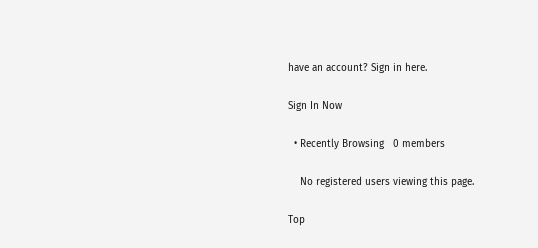have an account? Sign in here.

Sign In Now

  • Recently Browsing   0 members

    No registered users viewing this page.

Top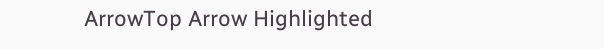ArrowTop Arrow Highlighted